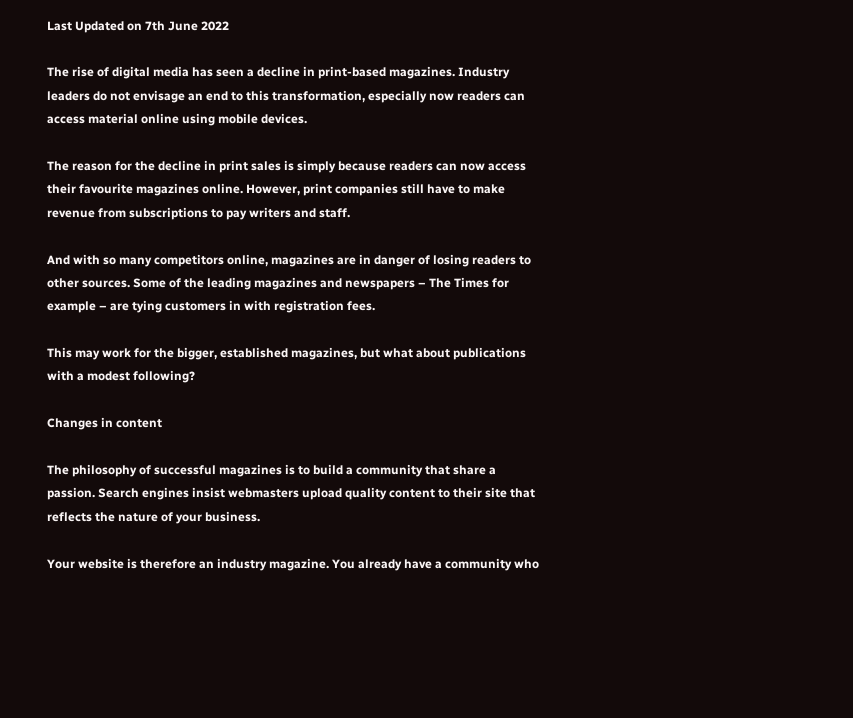Last Updated on 7th June 2022

The rise of digital media has seen a decline in print-based magazines. Industry leaders do not envisage an end to this transformation, especially now readers can access material online using mobile devices.

The reason for the decline in print sales is simply because readers can now access their favourite magazines online. However, print companies still have to make revenue from subscriptions to pay writers and staff.

And with so many competitors online, magazines are in danger of losing readers to other sources. Some of the leading magazines and newspapers – The Times for example – are tying customers in with registration fees.

This may work for the bigger, established magazines, but what about publications with a modest following?

Changes in content

The philosophy of successful magazines is to build a community that share a passion. Search engines insist webmasters upload quality content to their site that reflects the nature of your business.

Your website is therefore an industry magazine. You already have a community who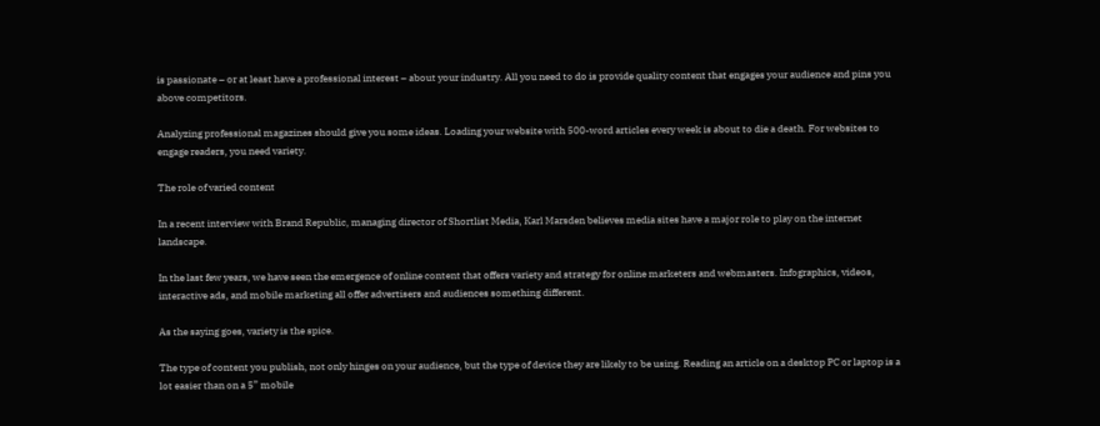is passionate – or at least have a professional interest – about your industry. All you need to do is provide quality content that engages your audience and pins you above competitors.

Analyzing professional magazines should give you some ideas. Loading your website with 500-word articles every week is about to die a death. For websites to engage readers, you need variety.

The role of varied content

In a recent interview with Brand Republic, managing director of Shortlist Media, Karl Marsden believes media sites have a major role to play on the internet landscape.

In the last few years, we have seen the emergence of online content that offers variety and strategy for online marketers and webmasters. Infographics, videos, interactive ads, and mobile marketing all offer advertisers and audiences something different.

As the saying goes, variety is the spice.

The type of content you publish, not only hinges on your audience, but the type of device they are likely to be using. Reading an article on a desktop PC or laptop is a lot easier than on a 5” mobile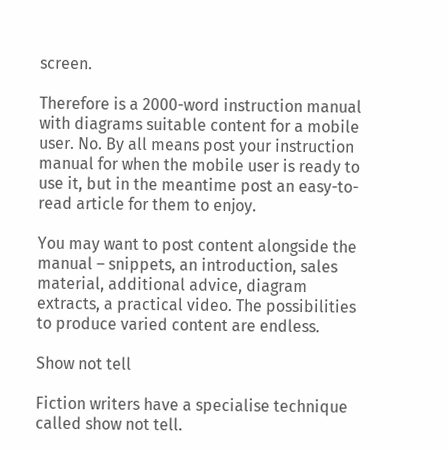screen.

Therefore is a 2000-word instruction manual with diagrams suitable content for a mobile user. No. By all means post your instruction manual for when the mobile user is ready to use it, but in the meantime post an easy-to-read article for them to enjoy.

You may want to post content alongside the manual – snippets, an introduction, sales material, additional advice, diagram extracts, a practical video. The possibilities to produce varied content are endless.

Show not tell

Fiction writers have a specialise technique called show not tell.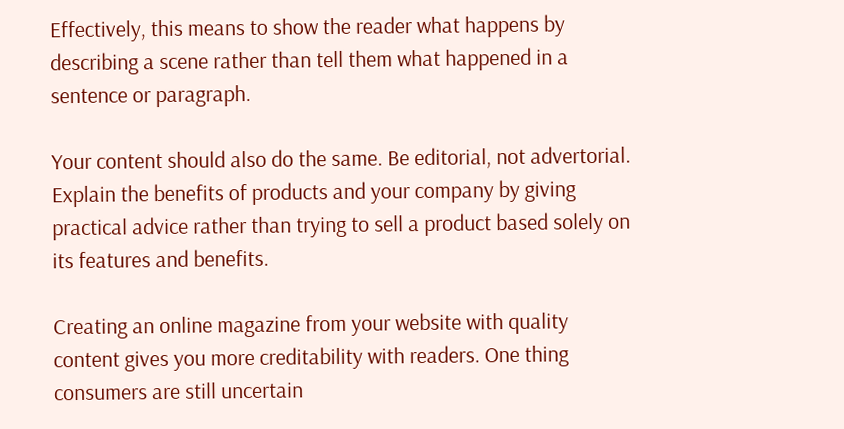Effectively, this means to show the reader what happens by describing a scene rather than tell them what happened in a sentence or paragraph.

Your content should also do the same. Be editorial, not advertorial. Explain the benefits of products and your company by giving practical advice rather than trying to sell a product based solely on its features and benefits.

Creating an online magazine from your website with quality content gives you more creditability with readers. One thing consumers are still uncertain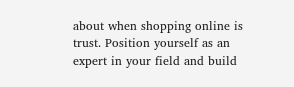about when shopping online is trust. Position yourself as an expert in your field and build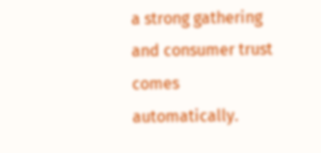a strong gathering and consumer trust comes automatically.